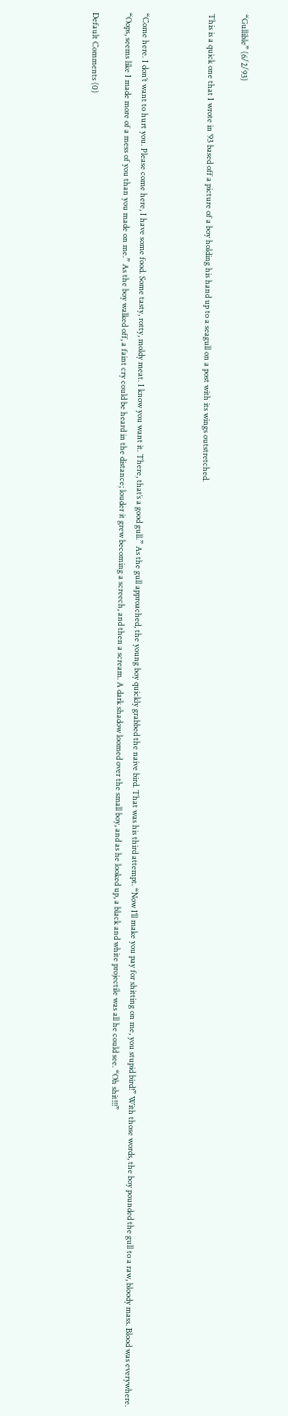“Gullible” (6/2/93)

This is a quick one that I wrote in ’93 based off a picture of a boy holding his hand up to a seagull on a post with its wings outstretched.



“Come here. I don’t want to hurt you. Please come here, I have some food. Some tasty, rotty, moldy meat. I know you want it. There, that’s a good gull.” As the gull approached, the young boy quickly grabbed the naive bird. That was his third attempt. “Now I’ll make you pay for shitting on me, you stupid bird!” With those words, the boy pounded the gull to a raw, bloody mass. Blood was everywhere. “Oops, seems like I made more of a mess of you than you made on me.” As the boy walked off, a faint cry could be heard in the distance; louder it grew becoming a screech, and then a scream. A dark shadow loomed over the small boy, and as he looked up, a black and white projectile was all he could see. “Oh shit!!!”

Default Comments (0)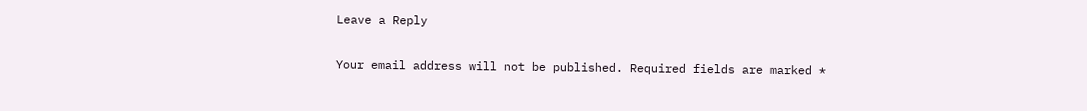Leave a Reply

Your email address will not be published. Required fields are marked *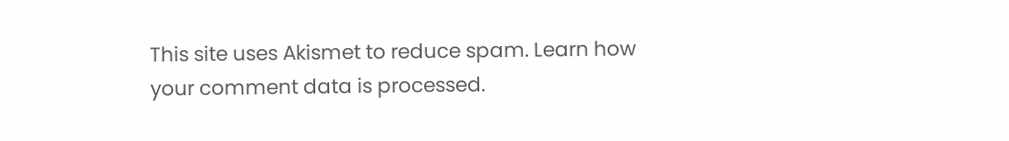This site uses Akismet to reduce spam. Learn how your comment data is processed.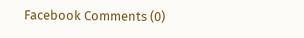Facebook Comments (0)